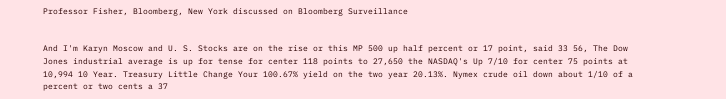Professor Fisher, Bloomberg, New York discussed on Bloomberg Surveillance


And I'm Karyn Moscow and U. S. Stocks are on the rise or this MP 500 up half percent or 17 point, said 33 56, The Dow Jones industrial average is up for tense for center 118 points to 27,650 the NASDAQ's Up 7/10 for center 75 points at 10,994 10 Year. Treasury Little Change Your 100.67% yield on the two year 20.13%. Nymex crude oil down about 1/10 of a percent or two cents a 37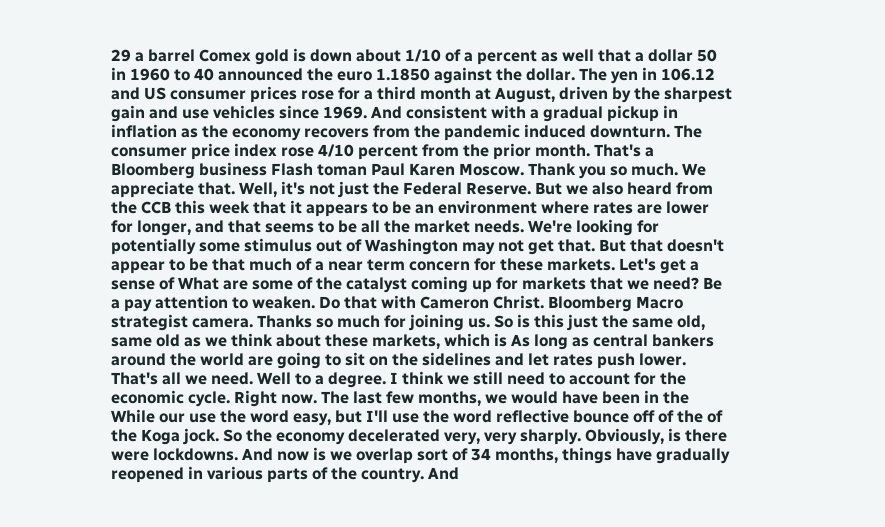29 a barrel Comex gold is down about 1/10 of a percent as well that a dollar 50 in 1960 to 40 announced the euro 1.1850 against the dollar. The yen in 106.12 and US consumer prices rose for a third month at August, driven by the sharpest gain and use vehicles since 1969. And consistent with a gradual pickup in inflation as the economy recovers from the pandemic induced downturn. The consumer price index rose 4/10 percent from the prior month. That's a Bloomberg business Flash toman Paul Karen Moscow. Thank you so much. We appreciate that. Well, it's not just the Federal Reserve. But we also heard from the CCB this week that it appears to be an environment where rates are lower for longer, and that seems to be all the market needs. We're looking for potentially some stimulus out of Washington may not get that. But that doesn't appear to be that much of a near term concern for these markets. Let's get a sense of What are some of the catalyst coming up for markets that we need? Be a pay attention to weaken. Do that with Cameron Christ. Bloomberg Macro strategist camera. Thanks so much for joining us. So is this just the same old, same old as we think about these markets, which is As long as central bankers around the world are going to sit on the sidelines and let rates push lower. That's all we need. Well to a degree. I think we still need to account for the economic cycle. Right now. The last few months, we would have been in the While our use the word easy, but I'll use the word reflective bounce off of the of the Koga jock. So the economy decelerated very, very sharply. Obviously, is there were lockdowns. And now is we overlap sort of 34 months, things have gradually reopened in various parts of the country. And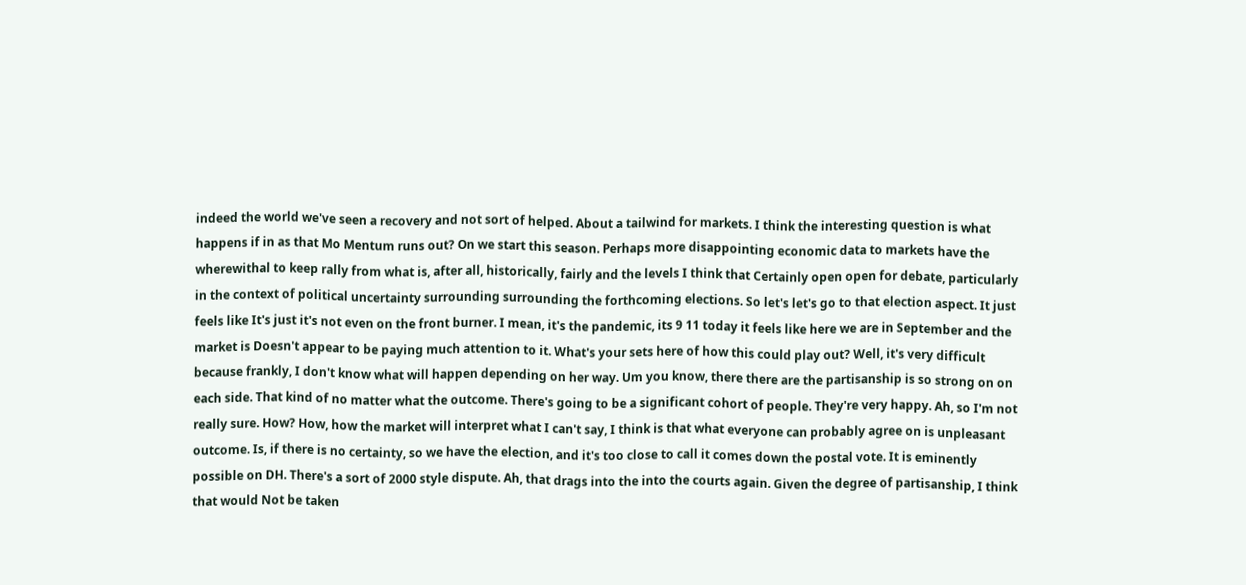indeed the world we've seen a recovery and not sort of helped. About a tailwind for markets. I think the interesting question is what happens if in as that Mo Mentum runs out? On we start this season. Perhaps more disappointing economic data to markets have the wherewithal to keep rally from what is, after all, historically, fairly and the levels I think that Certainly open open for debate, particularly in the context of political uncertainty surrounding surrounding the forthcoming elections. So let's let's go to that election aspect. It just feels like It's just it's not even on the front burner. I mean, it's the pandemic, its 9 11 today it feels like here we are in September and the market is Doesn't appear to be paying much attention to it. What's your sets here of how this could play out? Well, it's very difficult because frankly, I don't know what will happen depending on her way. Um you know, there there are the partisanship is so strong on on each side. That kind of no matter what the outcome. There's going to be a significant cohort of people. They're very happy. Ah, so I'm not really sure. How? How, how the market will interpret what I can't say, I think is that what everyone can probably agree on is unpleasant outcome. Is, if there is no certainty, so we have the election, and it's too close to call it comes down the postal vote. It is eminently possible on DH. There's a sort of 2000 style dispute. Ah, that drags into the into the courts again. Given the degree of partisanship, I think that would Not be taken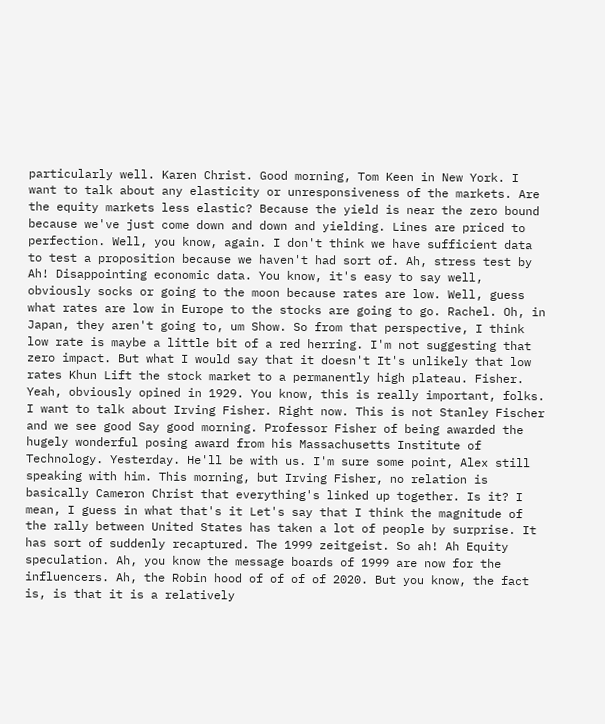particularly well. Karen Christ. Good morning, Tom Keen in New York. I want to talk about any elasticity or unresponsiveness of the markets. Are the equity markets less elastic? Because the yield is near the zero bound because we've just come down and down and yielding. Lines are priced to perfection. Well, you know, again. I don't think we have sufficient data to test a proposition because we haven't had sort of. Ah, stress test by Ah! Disappointing economic data. You know, it's easy to say well, obviously socks or going to the moon because rates are low. Well, guess what rates are low in Europe to the stocks are going to go. Rachel. Oh, in Japan, they aren't going to, um Show. So from that perspective, I think low rate is maybe a little bit of a red herring. I'm not suggesting that zero impact. But what I would say that it doesn't It's unlikely that low rates Khun Lift the stock market to a permanently high plateau. Fisher. Yeah, obviously opined in 1929. You know, this is really important, folks. I want to talk about Irving Fisher. Right now. This is not Stanley Fischer and we see good Say good morning. Professor Fisher of being awarded the hugely wonderful posing award from his Massachusetts Institute of Technology. Yesterday. He'll be with us. I'm sure some point, Alex still speaking with him. This morning, but Irving Fisher, no relation is basically Cameron Christ that everything's linked up together. Is it? I mean, I guess in what that's it Let's say that I think the magnitude of the rally between United States has taken a lot of people by surprise. It has sort of suddenly recaptured. The 1999 zeitgeist. So ah! Ah Equity speculation. Ah, you know the message boards of 1999 are now for the influencers. Ah, the Robin hood of of of of 2020. But you know, the fact is, is that it is a relatively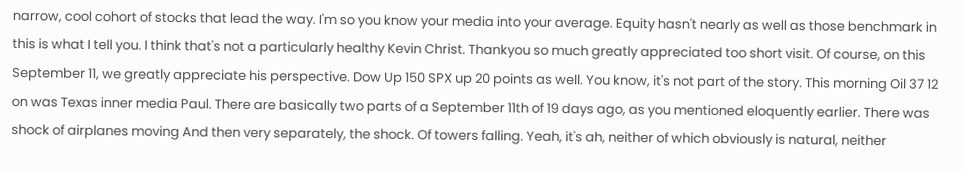narrow, cool cohort of stocks that lead the way. I'm so you know your media into your average. Equity hasn't nearly as well as those benchmark in this is what I tell you. I think that's not a particularly healthy Kevin Christ. Thankyou so much greatly appreciated too short visit. Of course, on this September 11, we greatly appreciate his perspective. Dow Up 150 SPX up 20 points as well. You know, it's not part of the story. This morning Oil 37 12 on was Texas inner media Paul. There are basically two parts of a September 11th of 19 days ago, as you mentioned eloquently earlier. There was shock of airplanes moving And then very separately, the shock. Of towers falling. Yeah, it's ah, neither of which obviously is natural, neither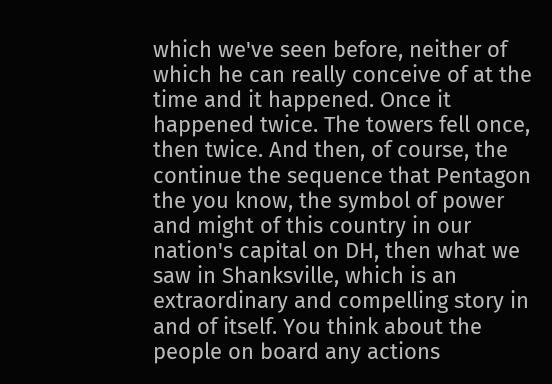which we've seen before, neither of which he can really conceive of at the time and it happened. Once it happened twice. The towers fell once, then twice. And then, of course, the continue the sequence that Pentagon the you know, the symbol of power and might of this country in our nation's capital on DH, then what we saw in Shanksville, which is an extraordinary and compelling story in and of itself. You think about the people on board any actions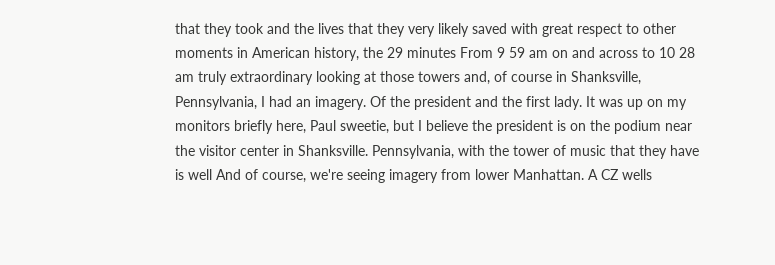that they took and the lives that they very likely saved with great respect to other moments in American history, the 29 minutes From 9 59 am on and across to 10 28 am truly extraordinary looking at those towers and, of course in Shanksville, Pennsylvania, I had an imagery. Of the president and the first lady. It was up on my monitors briefly here, Paul sweetie, but I believe the president is on the podium near the visitor center in Shanksville. Pennsylvania, with the tower of music that they have is well And of course, we're seeing imagery from lower Manhattan. A CZ wells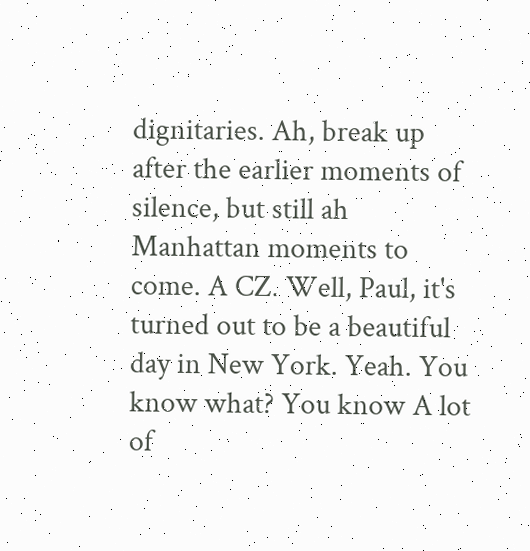dignitaries. Ah, break up after the earlier moments of silence, but still ah Manhattan moments to come. A CZ. Well, Paul, it's turned out to be a beautiful day in New York. Yeah. You know what? You know A lot of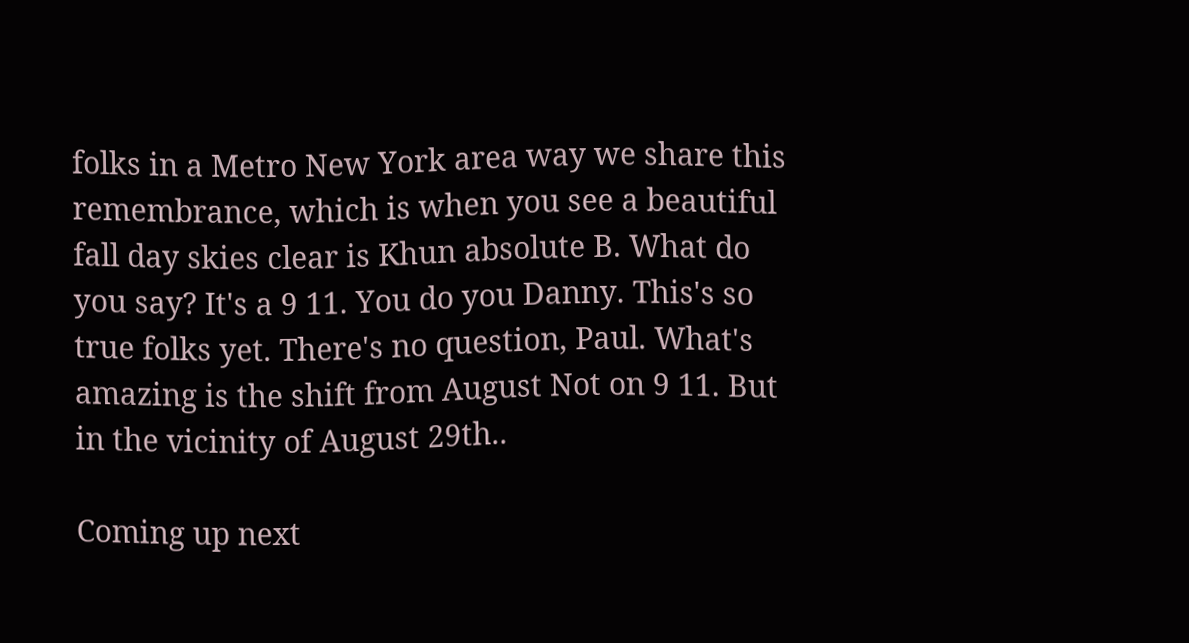folks in a Metro New York area way we share this remembrance, which is when you see a beautiful fall day skies clear is Khun absolute B. What do you say? It's a 9 11. You do you Danny. This's so true folks yet. There's no question, Paul. What's amazing is the shift from August Not on 9 11. But in the vicinity of August 29th..

Coming up next